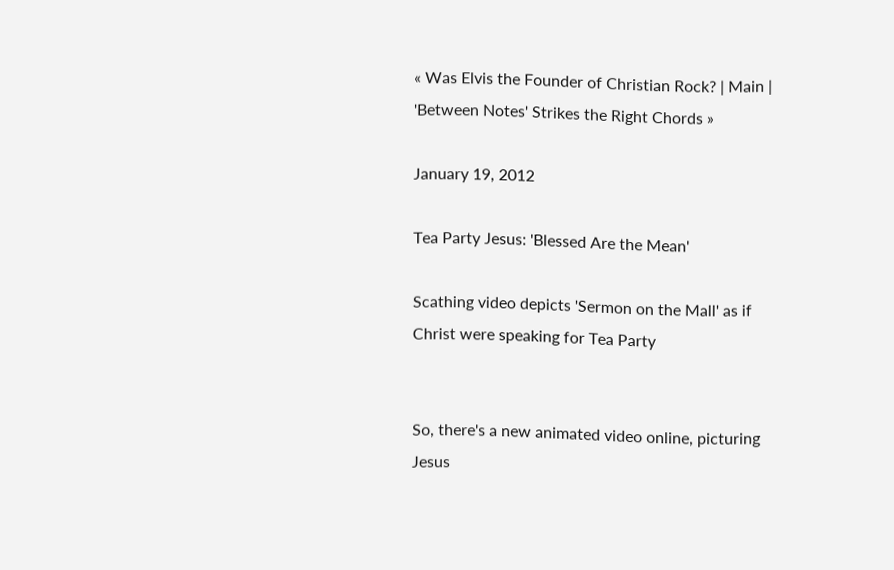« Was Elvis the Founder of Christian Rock? | Main | 'Between Notes' Strikes the Right Chords »

January 19, 2012

Tea Party Jesus: 'Blessed Are the Mean'

Scathing video depicts 'Sermon on the Mall' as if Christ were speaking for Tea Party


So, there's a new animated video online, picturing Jesus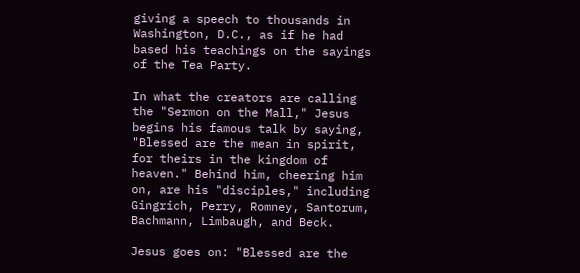giving a speech to thousands in Washington, D.C., as if he had based his teachings on the sayings of the Tea Party.

In what the creators are calling the "Sermon on the Mall," Jesus begins his famous talk by saying, "Blessed are the mean in spirit, for theirs in the kingdom of heaven." Behind him, cheering him on, are his "disciples," including Gingrich, Perry, Romney, Santorum, Bachmann, Limbaugh, and Beck.

Jesus goes on: "Blessed are the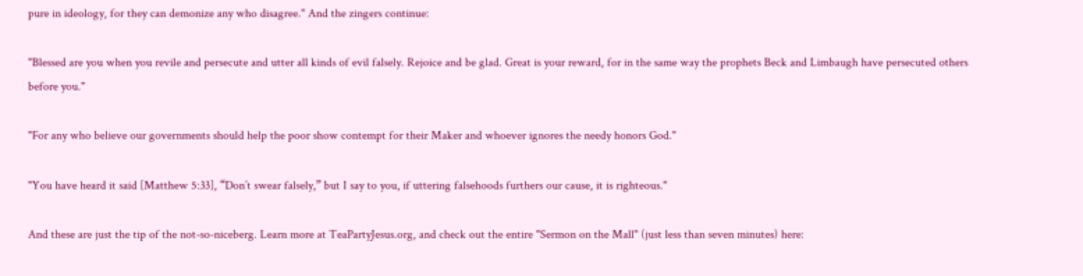pure in ideology, for they can demonize any who disagree." And the zingers continue:

"Blessed are you when you revile and persecute and utter all kinds of evil falsely. Rejoice and be glad. Great is your reward, for in the same way the prophets Beck and Limbaugh have persecuted others before you."

"For any who believe our governments should help the poor show contempt for their Maker and whoever ignores the needy honors God."

"You have heard it said [Matthew 5:33], “Don’t swear falsely,” but I say to you, if uttering falsehoods furthers our cause, it is righteous."

And these are just the tip of the not-so-niceberg. Learn more at TeaPartyJesus.org, and check out the entire "Sermon on the Mall" (just less than seven minutes) here: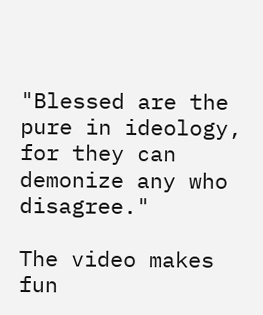"Blessed are the pure in ideology, for they can demonize any who disagree."

The video makes fun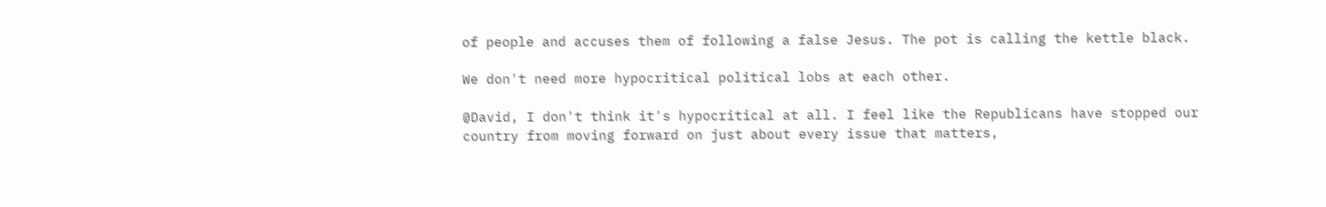of people and accuses them of following a false Jesus. The pot is calling the kettle black.

We don't need more hypocritical political lobs at each other.

@David, I don't think it's hypocritical at all. I feel like the Republicans have stopped our country from moving forward on just about every issue that matters,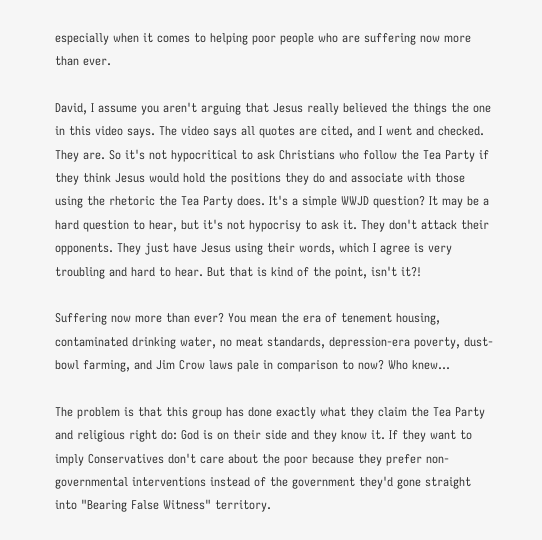especially when it comes to helping poor people who are suffering now more than ever.

David, I assume you aren't arguing that Jesus really believed the things the one in this video says. The video says all quotes are cited, and I went and checked. They are. So it's not hypocritical to ask Christians who follow the Tea Party if they think Jesus would hold the positions they do and associate with those using the rhetoric the Tea Party does. It's a simple WWJD question? It may be a hard question to hear, but it's not hypocrisy to ask it. They don't attack their opponents. They just have Jesus using their words, which I agree is very troubling and hard to hear. But that is kind of the point, isn't it?!

Suffering now more than ever? You mean the era of tenement housing, contaminated drinking water, no meat standards, depression-era poverty, dust-bowl farming, and Jim Crow laws pale in comparison to now? Who knew...

The problem is that this group has done exactly what they claim the Tea Party and religious right do: God is on their side and they know it. If they want to imply Conservatives don't care about the poor because they prefer non-governmental interventions instead of the government they'd gone straight into "Bearing False Witness" territory.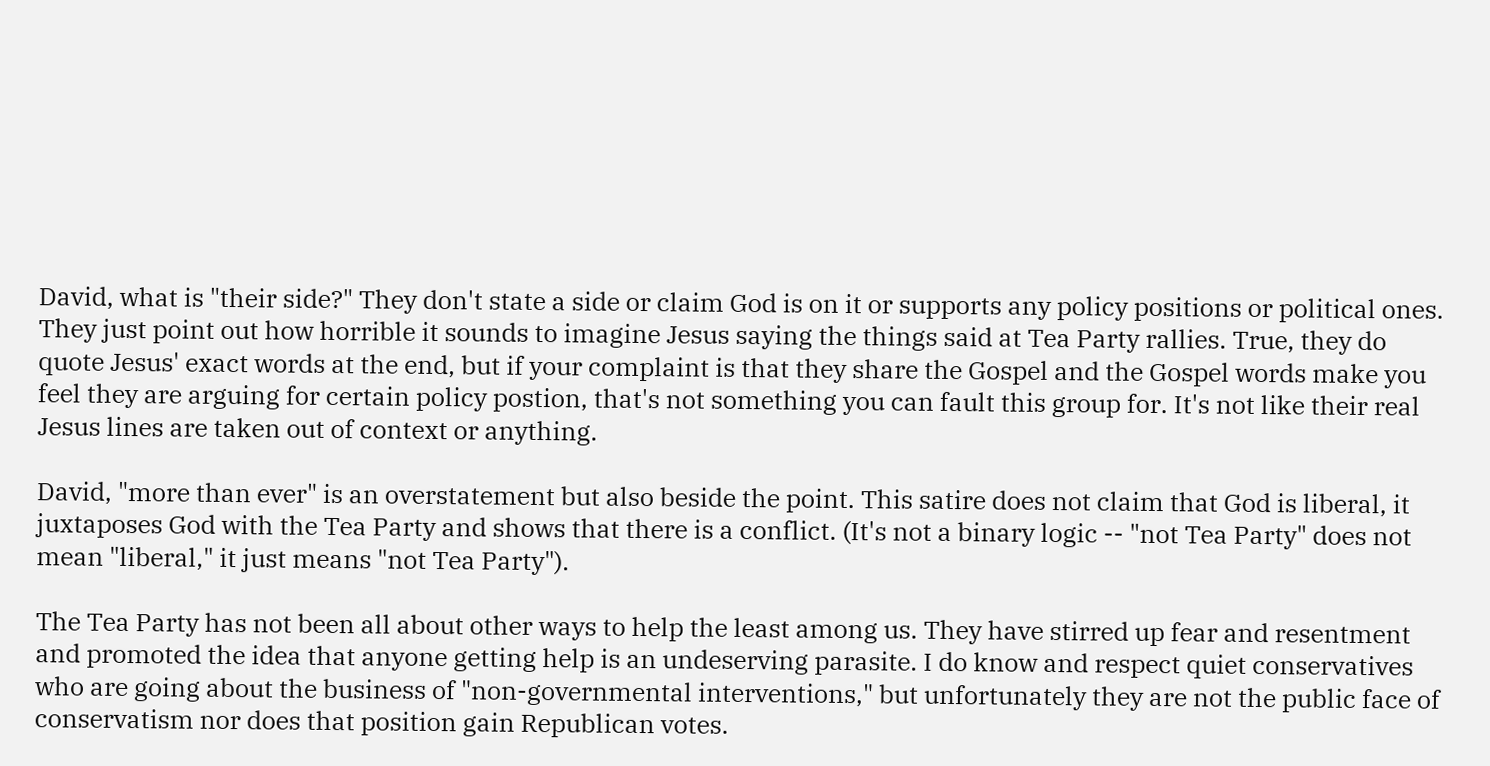David, what is "their side?" They don't state a side or claim God is on it or supports any policy positions or political ones. They just point out how horrible it sounds to imagine Jesus saying the things said at Tea Party rallies. True, they do quote Jesus' exact words at the end, but if your complaint is that they share the Gospel and the Gospel words make you feel they are arguing for certain policy postion, that's not something you can fault this group for. It's not like their real Jesus lines are taken out of context or anything.

David, "more than ever" is an overstatement but also beside the point. This satire does not claim that God is liberal, it juxtaposes God with the Tea Party and shows that there is a conflict. (It's not a binary logic -- "not Tea Party" does not mean "liberal," it just means "not Tea Party").

The Tea Party has not been all about other ways to help the least among us. They have stirred up fear and resentment and promoted the idea that anyone getting help is an undeserving parasite. I do know and respect quiet conservatives who are going about the business of "non-governmental interventions," but unfortunately they are not the public face of conservatism nor does that position gain Republican votes.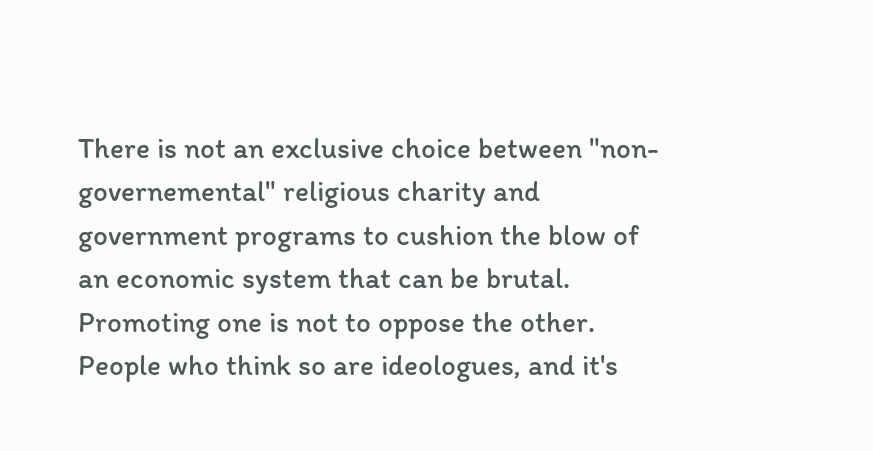There is not an exclusive choice between "non-governemental" religious charity and government programs to cushion the blow of an economic system that can be brutal. Promoting one is not to oppose the other. People who think so are ideologues, and it's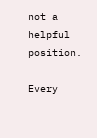not a helpful position.

Every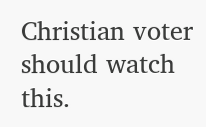Christian voter should watch this.